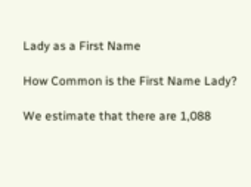Lady as a First Name

How Common is the First Name Lady?

We estimate that there are 1,088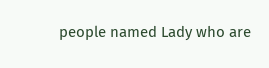people named Lady who are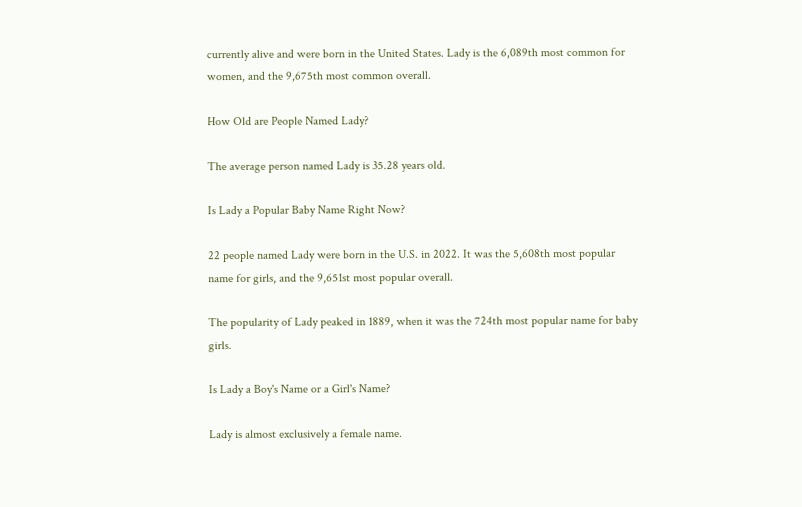currently alive and were born in the United States. Lady is the 6,089th most common for women, and the 9,675th most common overall.

How Old are People Named Lady?

The average person named Lady is 35.28 years old.

Is Lady a Popular Baby Name Right Now?

22 people named Lady were born in the U.S. in 2022. It was the 5,608th most popular name for girls, and the 9,651st most popular overall.

The popularity of Lady peaked in 1889, when it was the 724th most popular name for baby girls.

Is Lady a Boy's Name or a Girl's Name?

Lady is almost exclusively a female name.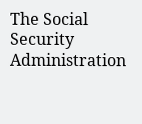The Social Security Administration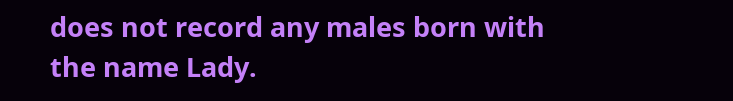does not record any males born with the name Lady.